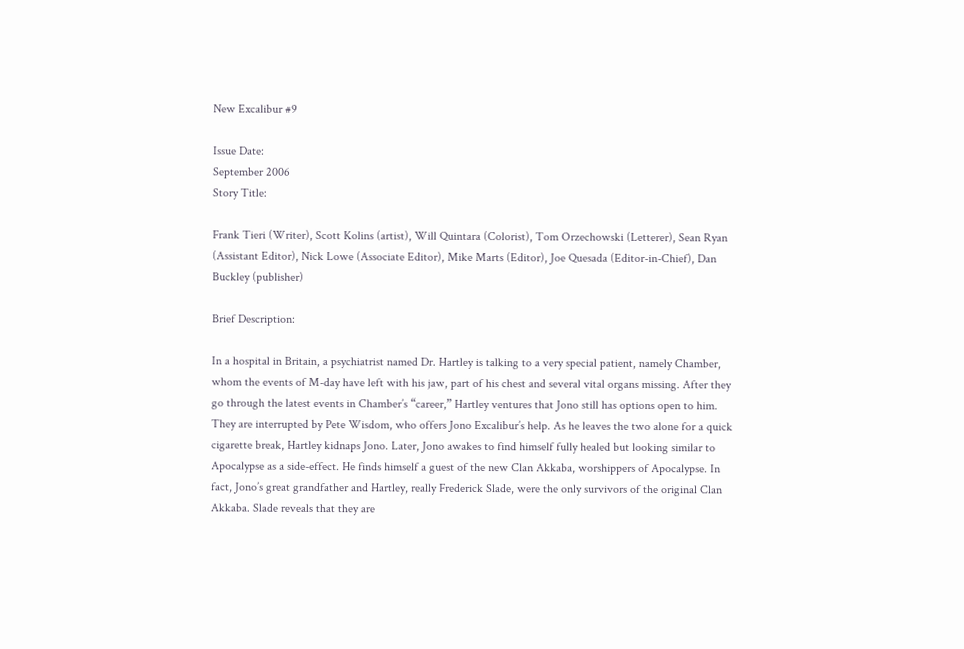New Excalibur #9

Issue Date:
September 2006
Story Title:

Frank Tieri (Writer), Scott Kolins (artist), Will Quintara (Colorist), Tom Orzechowski (Letterer), Sean Ryan (Assistant Editor), Nick Lowe (Associate Editor), Mike Marts (Editor), Joe Quesada (Editor-in-Chief), Dan Buckley (publisher)

Brief Description:

In a hospital in Britain, a psychiatrist named Dr. Hartley is talking to a very special patient, namely Chamber, whom the events of M-day have left with his jaw, part of his chest and several vital organs missing. After they go through the latest events in Chamber’s “career,” Hartley ventures that Jono still has options open to him. They are interrupted by Pete Wisdom, who offers Jono Excalibur’s help. As he leaves the two alone for a quick cigarette break, Hartley kidnaps Jono. Later, Jono awakes to find himself fully healed but looking similar to Apocalypse as a side-effect. He finds himself a guest of the new Clan Akkaba, worshippers of Apocalypse. In fact, Jono’s great grandfather and Hartley, really Frederick Slade, were the only survivors of the original Clan Akkaba. Slade reveals that they are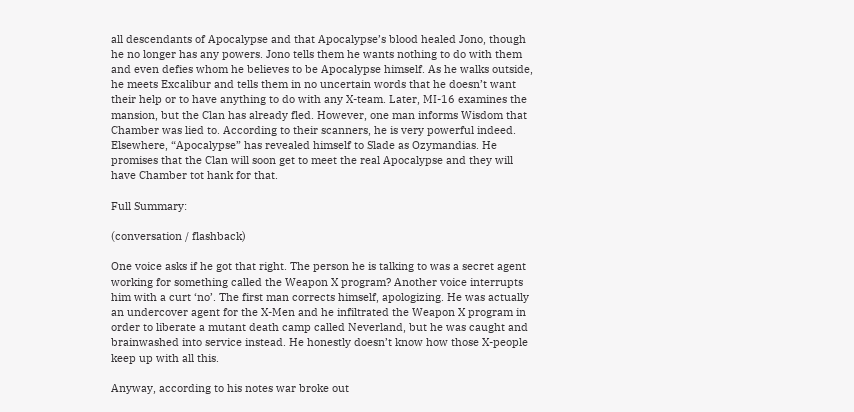all descendants of Apocalypse and that Apocalypse’s blood healed Jono, though he no longer has any powers. Jono tells them he wants nothing to do with them and even defies whom he believes to be Apocalypse himself. As he walks outside, he meets Excalibur and tells them in no uncertain words that he doesn’t want their help or to have anything to do with any X-team. Later, MI-16 examines the mansion, but the Clan has already fled. However, one man informs Wisdom that Chamber was lied to. According to their scanners, he is very powerful indeed. Elsewhere, “Apocalypse” has revealed himself to Slade as Ozymandias. He promises that the Clan will soon get to meet the real Apocalypse and they will have Chamber tot hank for that.

Full Summary:

(conversation / flashback)

One voice asks if he got that right. The person he is talking to was a secret agent working for something called the Weapon X program? Another voice interrupts him with a curt ‘no’. The first man corrects himself, apologizing. He was actually an undercover agent for the X-Men and he infiltrated the Weapon X program in order to liberate a mutant death camp called Neverland, but he was caught and brainwashed into service instead. He honestly doesn’t know how those X-people keep up with all this.

Anyway, according to his notes war broke out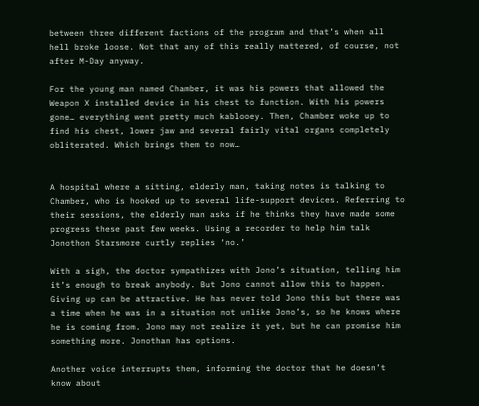between three different factions of the program and that’s when all hell broke loose. Not that any of this really mattered, of course, not after M-Day anyway.

For the young man named Chamber, it was his powers that allowed the Weapon X installed device in his chest to function. With his powers gone… everything went pretty much kablooey. Then, Chamber woke up to find his chest, lower jaw and several fairly vital organs completely obliterated. Which brings them to now…


A hospital where a sitting, elderly man, taking notes is talking to Chamber, who is hooked up to several life-support devices. Referring to their sessions, the elderly man asks if he thinks they have made some progress these past few weeks. Using a recorder to help him talk Jonothon Starsmore curtly replies ‘no.’

With a sigh, the doctor sympathizes with Jono’s situation, telling him it’s enough to break anybody. But Jono cannot allow this to happen. Giving up can be attractive. He has never told Jono this but there was a time when he was in a situation not unlike Jono’s, so he knows where he is coming from. Jono may not realize it yet, but he can promise him something more. Jonothan has options.

Another voice interrupts them, informing the doctor that he doesn’t know about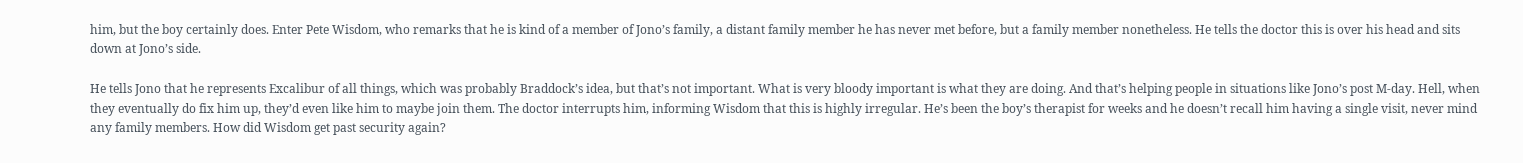him, but the boy certainly does. Enter Pete Wisdom, who remarks that he is kind of a member of Jono’s family, a distant family member he has never met before, but a family member nonetheless. He tells the doctor this is over his head and sits down at Jono’s side.

He tells Jono that he represents Excalibur of all things, which was probably Braddock’s idea, but that’s not important. What is very bloody important is what they are doing. And that’s helping people in situations like Jono’s post M-day. Hell, when they eventually do fix him up, they’d even like him to maybe join them. The doctor interrupts him, informing Wisdom that this is highly irregular. He’s been the boy’s therapist for weeks and he doesn’t recall him having a single visit, never mind any family members. How did Wisdom get past security again?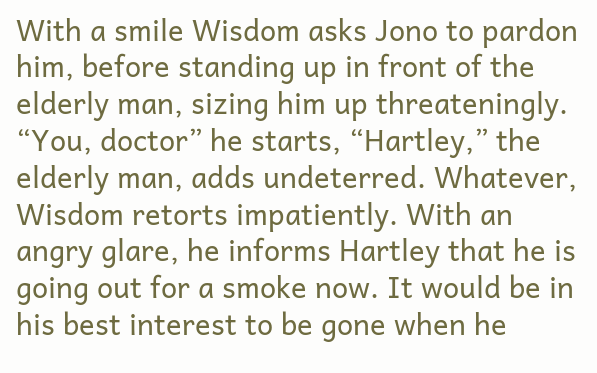With a smile Wisdom asks Jono to pardon him, before standing up in front of the elderly man, sizing him up threateningly. “You, doctor” he starts, “Hartley,” the elderly man, adds undeterred. Whatever, Wisdom retorts impatiently. With an angry glare, he informs Hartley that he is going out for a smoke now. It would be in his best interest to be gone when he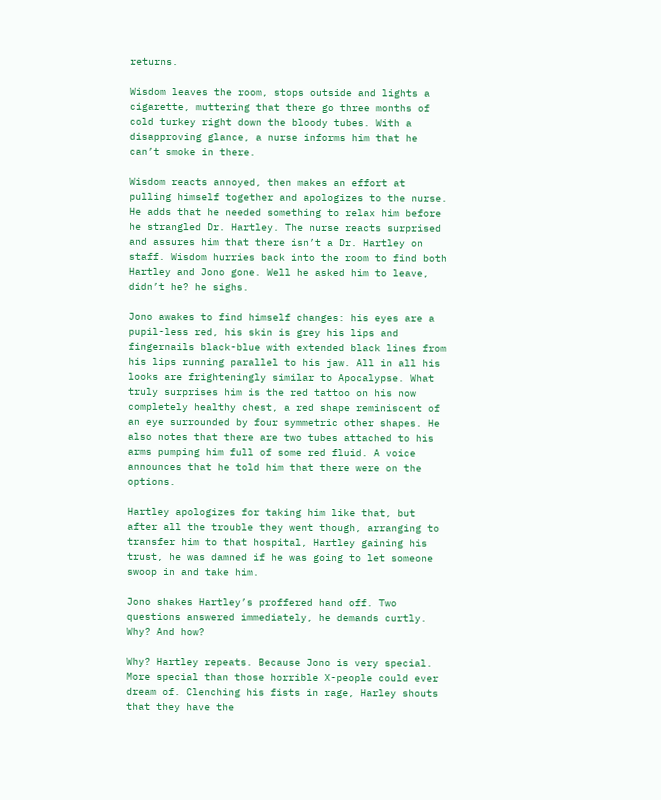returns.

Wisdom leaves the room, stops outside and lights a cigarette, muttering that there go three months of cold turkey right down the bloody tubes. With a disapproving glance, a nurse informs him that he can’t smoke in there.

Wisdom reacts annoyed, then makes an effort at pulling himself together and apologizes to the nurse. He adds that he needed something to relax him before he strangled Dr. Hartley. The nurse reacts surprised and assures him that there isn’t a Dr. Hartley on staff. Wisdom hurries back into the room to find both Hartley and Jono gone. Well he asked him to leave, didn’t he? he sighs.

Jono awakes to find himself changes: his eyes are a pupil-less red, his skin is grey his lips and fingernails black-blue with extended black lines from his lips running parallel to his jaw. All in all his looks are frighteningly similar to Apocalypse. What truly surprises him is the red tattoo on his now completely healthy chest, a red shape reminiscent of an eye surrounded by four symmetric other shapes. He also notes that there are two tubes attached to his arms pumping him full of some red fluid. A voice announces that he told him that there were on the options.

Hartley apologizes for taking him like that, but after all the trouble they went though, arranging to transfer him to that hospital, Hartley gaining his trust, he was damned if he was going to let someone swoop in and take him.

Jono shakes Hartley’s proffered hand off. Two questions answered immediately, he demands curtly. Why? And how?

Why? Hartley repeats. Because Jono is very special. More special than those horrible X-people could ever dream of. Clenching his fists in rage, Harley shouts that they have the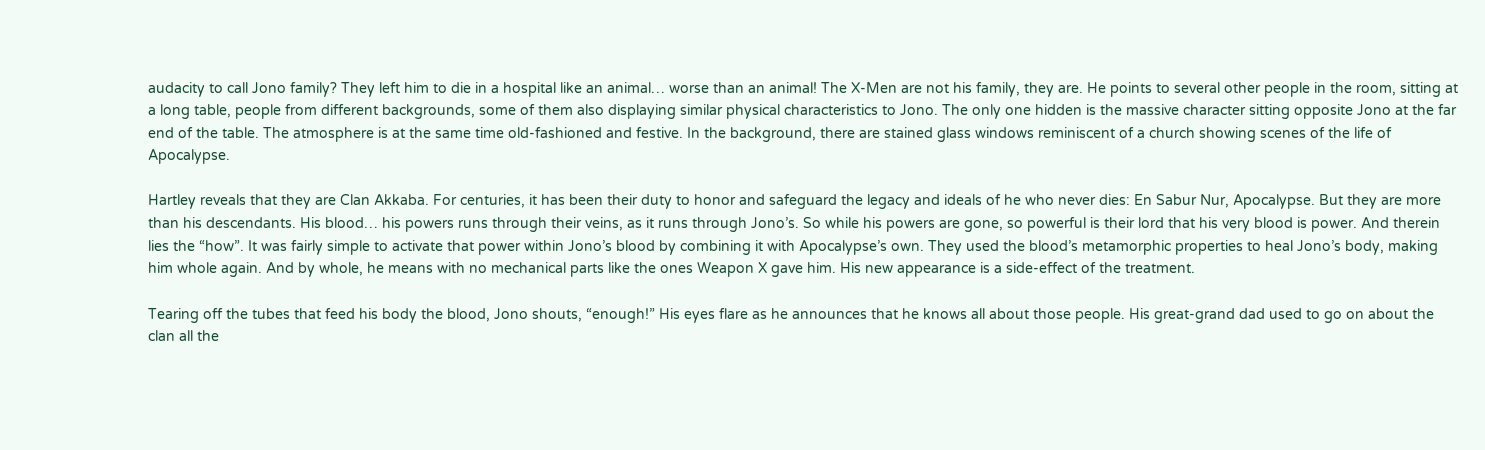audacity to call Jono family? They left him to die in a hospital like an animal… worse than an animal! The X-Men are not his family, they are. He points to several other people in the room, sitting at a long table, people from different backgrounds, some of them also displaying similar physical characteristics to Jono. The only one hidden is the massive character sitting opposite Jono at the far end of the table. The atmosphere is at the same time old-fashioned and festive. In the background, there are stained glass windows reminiscent of a church showing scenes of the life of Apocalypse.

Hartley reveals that they are Clan Akkaba. For centuries, it has been their duty to honor and safeguard the legacy and ideals of he who never dies: En Sabur Nur, Apocalypse. But they are more than his descendants. His blood… his powers runs through their veins, as it runs through Jono’s. So while his powers are gone, so powerful is their lord that his very blood is power. And therein lies the “how”. It was fairly simple to activate that power within Jono’s blood by combining it with Apocalypse’s own. They used the blood’s metamorphic properties to heal Jono’s body, making him whole again. And by whole, he means with no mechanical parts like the ones Weapon X gave him. His new appearance is a side-effect of the treatment.

Tearing off the tubes that feed his body the blood, Jono shouts, “enough!” His eyes flare as he announces that he knows all about those people. His great-grand dad used to go on about the clan all the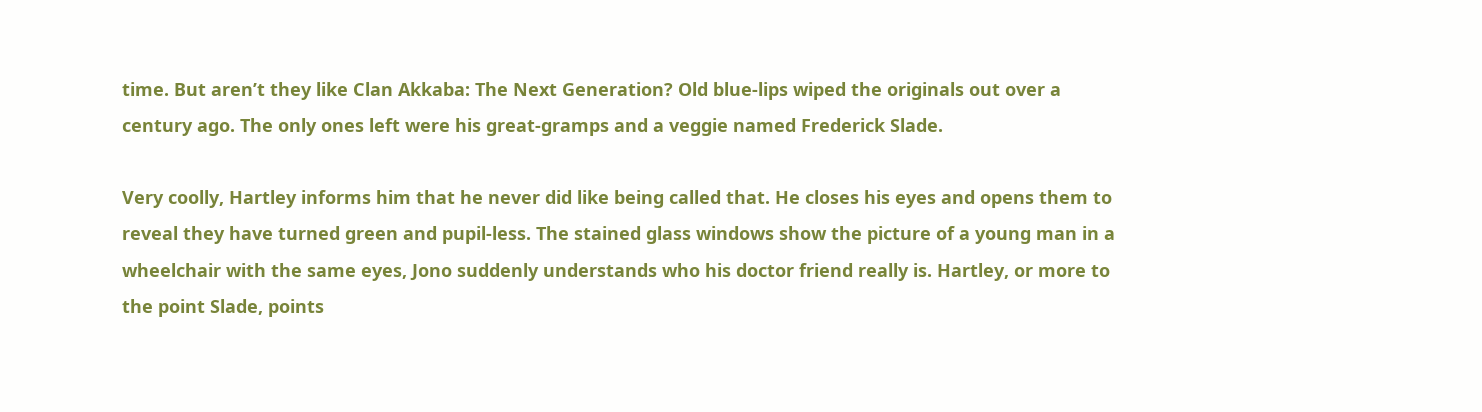time. But aren’t they like Clan Akkaba: The Next Generation? Old blue-lips wiped the originals out over a century ago. The only ones left were his great-gramps and a veggie named Frederick Slade.

Very coolly, Hartley informs him that he never did like being called that. He closes his eyes and opens them to reveal they have turned green and pupil-less. The stained glass windows show the picture of a young man in a wheelchair with the same eyes, Jono suddenly understands who his doctor friend really is. Hartley, or more to the point Slade, points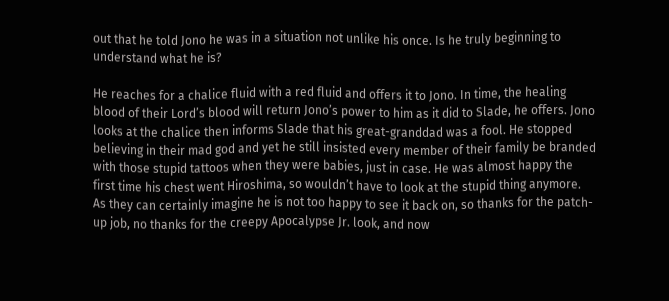out that he told Jono he was in a situation not unlike his once. Is he truly beginning to understand what he is?

He reaches for a chalice fluid with a red fluid and offers it to Jono. In time, the healing blood of their Lord’s blood will return Jono’s power to him as it did to Slade, he offers. Jono looks at the chalice then informs Slade that his great-granddad was a fool. He stopped believing in their mad god and yet he still insisted every member of their family be branded with those stupid tattoos when they were babies, just in case. He was almost happy the first time his chest went Hiroshima, so wouldn’t have to look at the stupid thing anymore. As they can certainly imagine he is not too happy to see it back on, so thanks for the patch-up job, no thanks for the creepy Apocalypse Jr. look, and now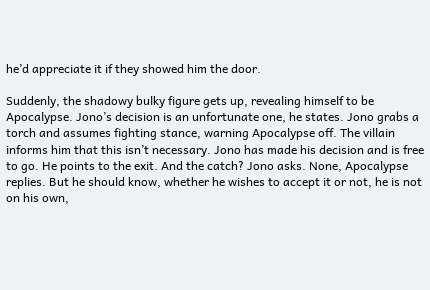he’d appreciate it if they showed him the door.

Suddenly, the shadowy bulky figure gets up, revealing himself to be Apocalypse. Jono’s decision is an unfortunate one, he states. Jono grabs a torch and assumes fighting stance, warning Apocalypse off. The villain informs him that this isn’t necessary. Jono has made his decision and is free to go. He points to the exit. And the catch? Jono asks. None, Apocalypse replies. But he should know, whether he wishes to accept it or not, he is not on his own,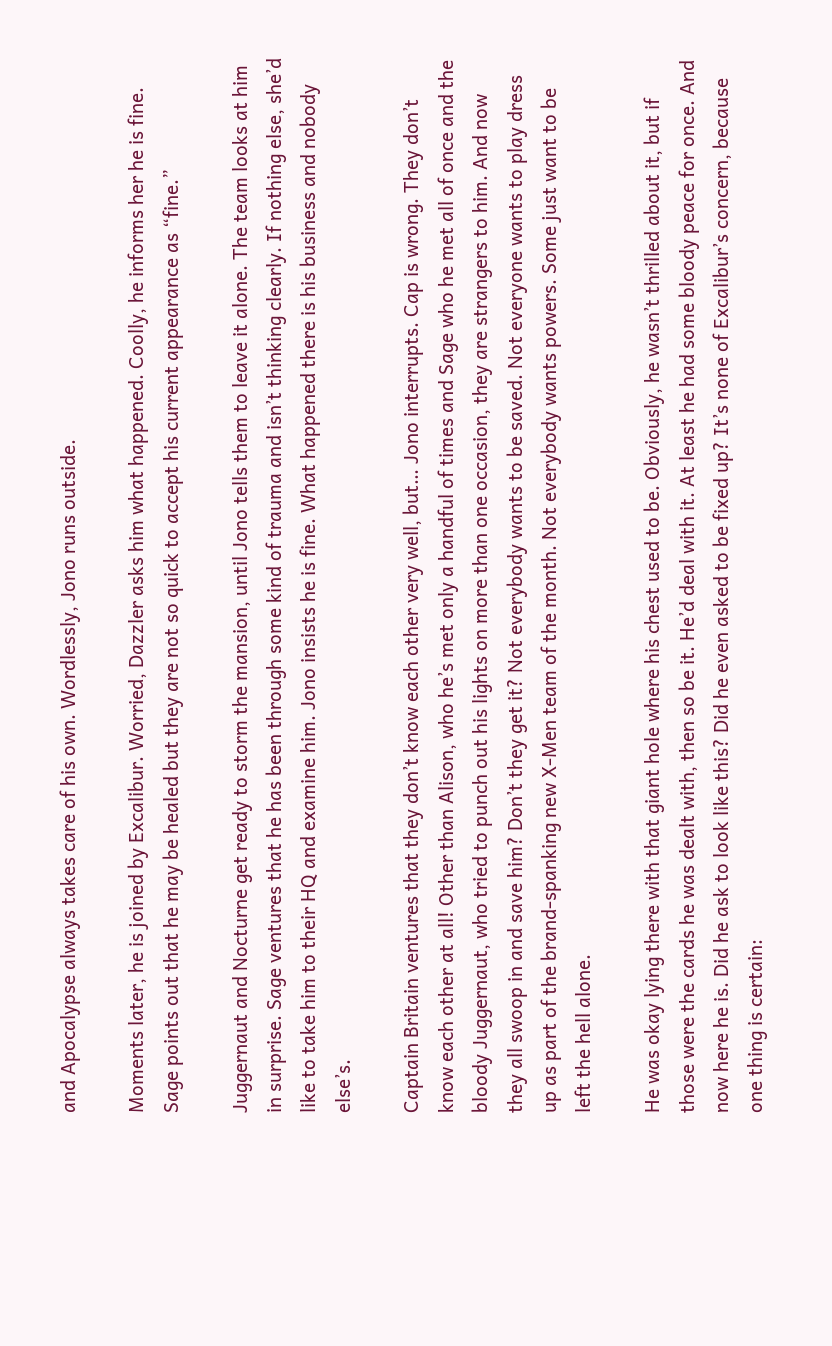and Apocalypse always takes care of his own. Wordlessly, Jono runs outside.

Moments later, he is joined by Excalibur. Worried, Dazzler asks him what happened. Coolly, he informs her he is fine. Sage points out that he may be healed but they are not so quick to accept his current appearance as “fine.”

Juggernaut and Nocturne get ready to storm the mansion, until Jono tells them to leave it alone. The team looks at him in surprise. Sage ventures that he has been through some kind of trauma and isn’t thinking clearly. If nothing else, she’d like to take him to their HQ and examine him. Jono insists he is fine. What happened there is his business and nobody else’s.

Captain Britain ventures that they don’t know each other very well, but… Jono interrupts. Cap is wrong. They don’t know each other at all! Other than Alison, who he’s met only a handful of times and Sage who he met all of once and the bloody Juggernaut, who tried to punch out his lights on more than one occasion, they are strangers to him. And now they all swoop in and save him? Don’t they get it? Not everybody wants to be saved. Not everyone wants to play dress up as part of the brand-spanking new X-Men team of the month. Not everybody wants powers. Some just want to be left the hell alone.

He was okay lying there with that giant hole where his chest used to be. Obviously, he wasn’t thrilled about it, but if those were the cards he was dealt with, then so be it. He’d deal with it. At least he had some bloody peace for once. And now here he is. Did he ask to look like this? Did he even asked to be fixed up? It’s none of Excalibur’s concern, because one thing is certain: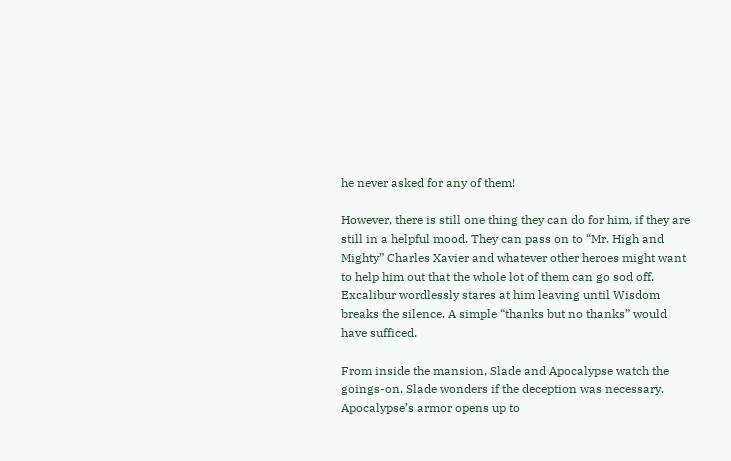he never asked for any of them!

However, there is still one thing they can do for him, if they are still in a helpful mood. They can pass on to “Mr. High and Mighty” Charles Xavier and whatever other heroes might want to help him out that the whole lot of them can go sod off. Excalibur wordlessly stares at him leaving until Wisdom breaks the silence. A simple “thanks but no thanks” would have sufficed.

From inside the mansion, Slade and Apocalypse watch the goings-on. Slade wonders if the deception was necessary. Apocalypse’s armor opens up to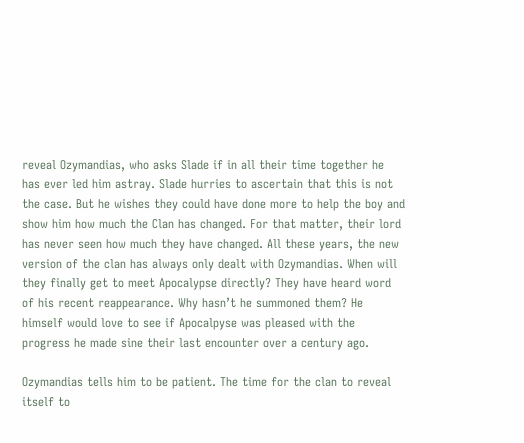reveal Ozymandias, who asks Slade if in all their time together he has ever led him astray. Slade hurries to ascertain that this is not the case. But he wishes they could have done more to help the boy and show him how much the Clan has changed. For that matter, their lord has never seen how much they have changed. All these years, the new version of the clan has always only dealt with Ozymandias. When will they finally get to meet Apocalypse directly? They have heard word of his recent reappearance. Why hasn’t he summoned them? He himself would love to see if Apocalpyse was pleased with the progress he made sine their last encounter over a century ago.

Ozymandias tells him to be patient. The time for the clan to reveal itself to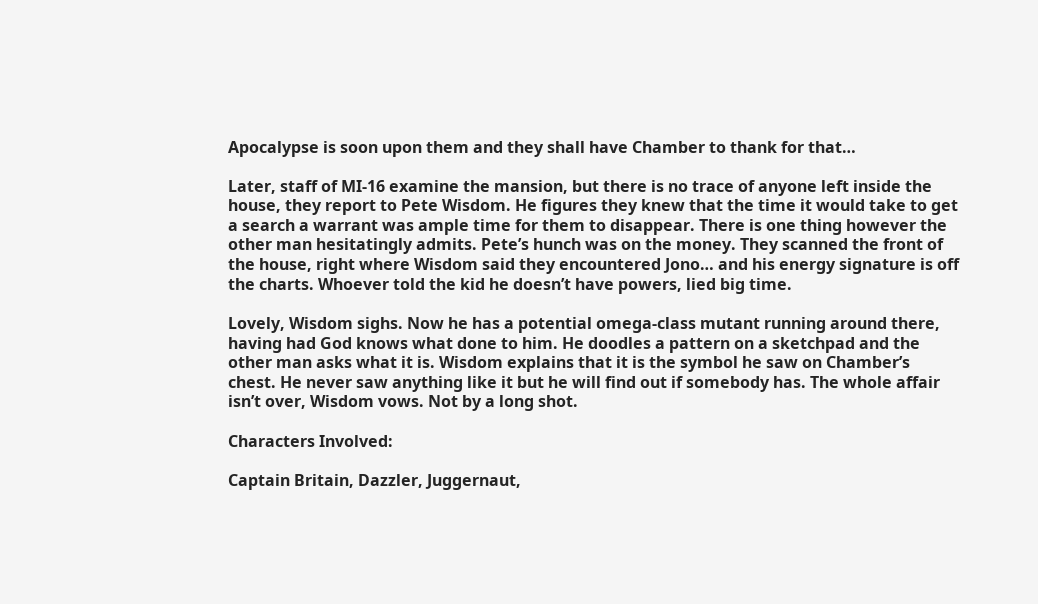Apocalypse is soon upon them and they shall have Chamber to thank for that…

Later, staff of MI-16 examine the mansion, but there is no trace of anyone left inside the house, they report to Pete Wisdom. He figures they knew that the time it would take to get a search a warrant was ample time for them to disappear. There is one thing however the other man hesitatingly admits. Pete’s hunch was on the money. They scanned the front of the house, right where Wisdom said they encountered Jono… and his energy signature is off the charts. Whoever told the kid he doesn’t have powers, lied big time.

Lovely, Wisdom sighs. Now he has a potential omega-class mutant running around there, having had God knows what done to him. He doodles a pattern on a sketchpad and the other man asks what it is. Wisdom explains that it is the symbol he saw on Chamber’s chest. He never saw anything like it but he will find out if somebody has. The whole affair isn’t over, Wisdom vows. Not by a long shot.

Characters Involved:

Captain Britain, Dazzler, Juggernaut,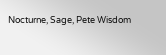Nocturne, Sage, Pete Wisdom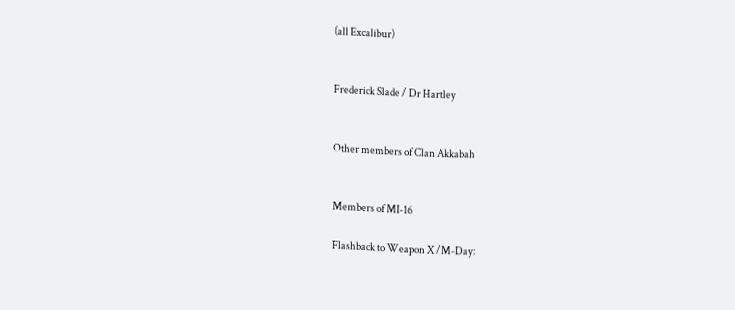(all Excalibur)


Frederick Slade / Dr Hartley


Other members of Clan Akkabah


Members of MI-16

Flashback to Weapon X /M-Day: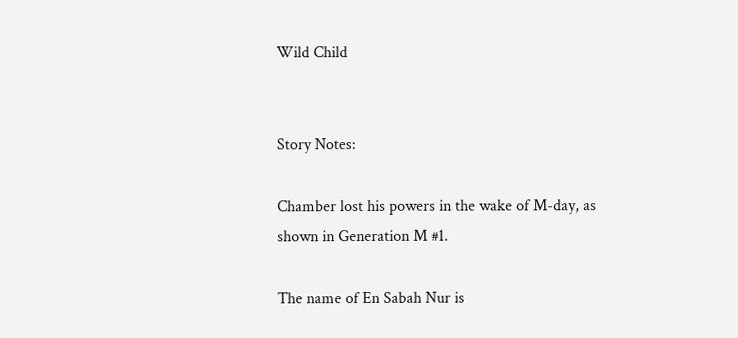Wild Child


Story Notes:

Chamber lost his powers in the wake of M-day, as shown in Generation M #1.

The name of En Sabah Nur is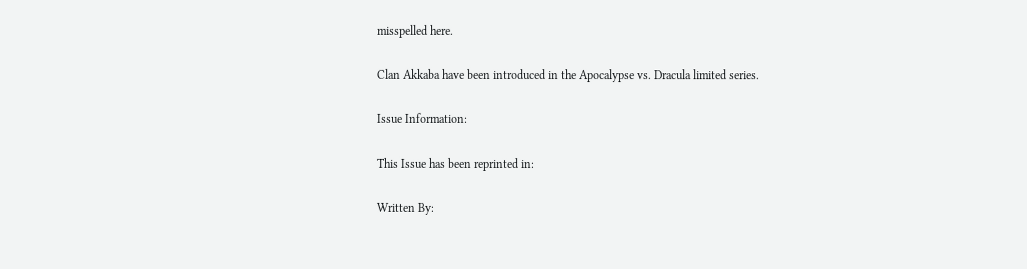misspelled here.

Clan Akkaba have been introduced in the Apocalypse vs. Dracula limited series.

Issue Information:

This Issue has been reprinted in:

Written By: